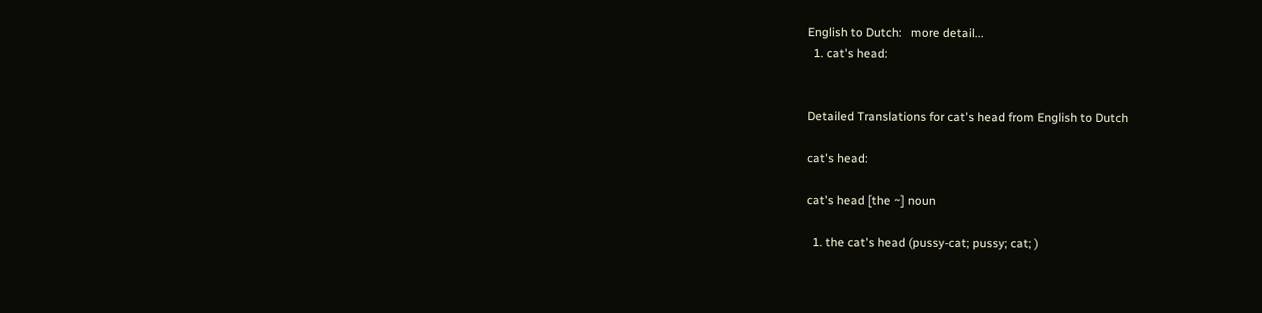English to Dutch:   more detail...
  1. cat's head:


Detailed Translations for cat's head from English to Dutch

cat's head:

cat's head [the ~] noun

  1. the cat's head (pussy-cat; pussy; cat; )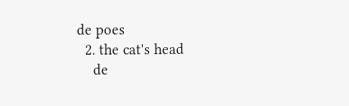de poes
  2. the cat's head
    de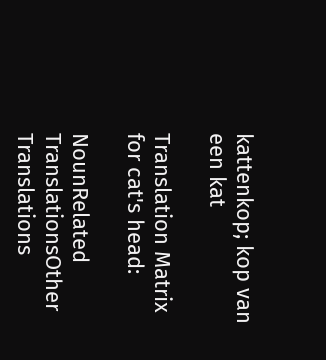kattenkop; kop van een kat

Translation Matrix for cat's head:

NounRelated TranslationsOther Translations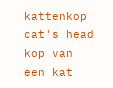kattenkop cat's head
kop van een kat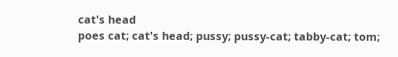cat's head
poes cat; cat's head; pussy; pussy-cat; tabby-cat; tom;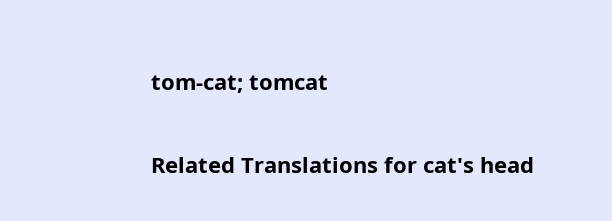tom-cat; tomcat

Related Translations for cat's head